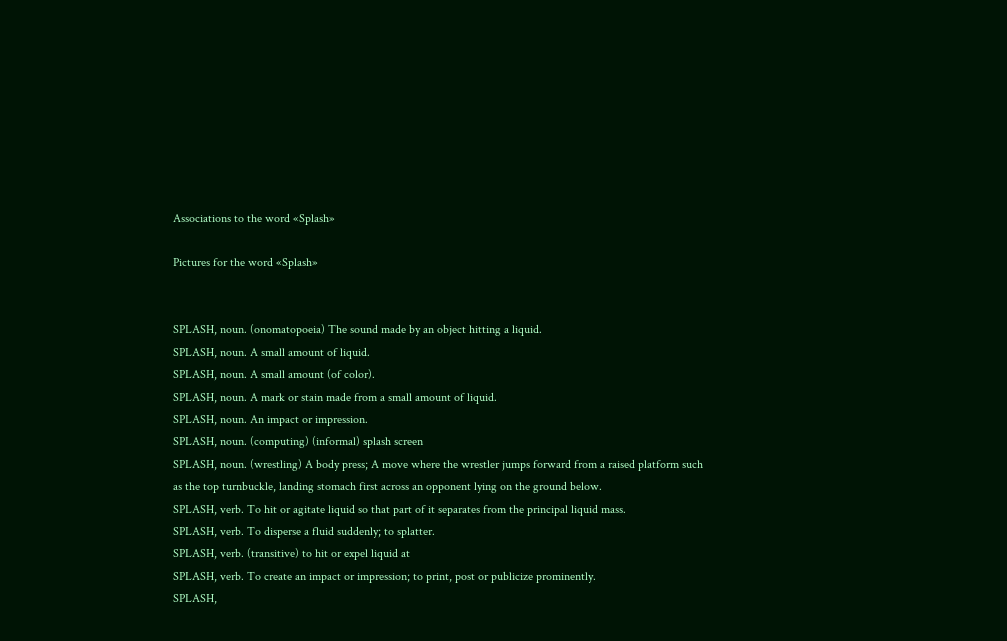Associations to the word «Splash»

Pictures for the word «Splash»


SPLASH, noun. (onomatopoeia) The sound made by an object hitting a liquid.
SPLASH, noun. A small amount of liquid.
SPLASH, noun. A small amount (of color).
SPLASH, noun. A mark or stain made from a small amount of liquid.
SPLASH, noun. An impact or impression.
SPLASH, noun. (computing) (informal) splash screen
SPLASH, noun. (wrestling) A body press; A move where the wrestler jumps forward from a raised platform such as the top turnbuckle, landing stomach first across an opponent lying on the ground below.
SPLASH, verb. To hit or agitate liquid so that part of it separates from the principal liquid mass.
SPLASH, verb. To disperse a fluid suddenly; to splatter.
SPLASH, verb. (transitive) to hit or expel liquid at
SPLASH, verb. To create an impact or impression; to print, post or publicize prominently.
SPLASH,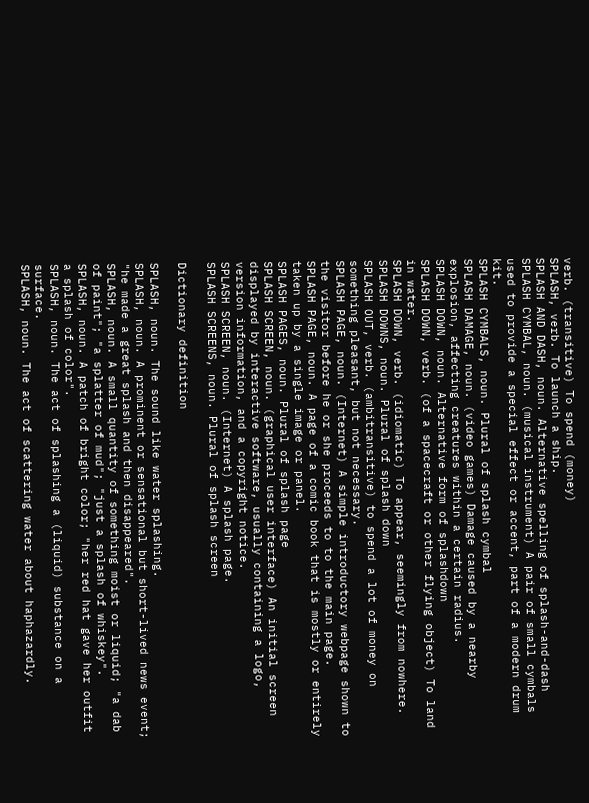verb. (transitive) To spend (money)
SPLASH, verb. To launch a ship.
SPLASH AND DASH, noun. Alternative spelling of splash-and-dash
SPLASH CYMBAL, noun. (musical instrument) A pair of small cymbals used to provide a special effect or accent, part of a modern drum kit.
SPLASH CYMBALS, noun. Plural of splash cymbal
SPLASH DAMAGE, noun. (video games) Damage caused by a nearby explosion, affecting creatures within a certain radius.
SPLASH DOWN, noun. Alternative form of splashdown
SPLASH DOWN, verb. (of a spacecraft or other flying object) To land in water.
SPLASH DOWN, verb. (idiomatic) To appear, seemingly from nowhere.
SPLASH DOWNS, noun. Plural of splash down
SPLASH OUT, verb. (ambitransitive) to spend a lot of money on something pleasant, but not necessary.
SPLASH PAGE, noun. (Internet) A simple introductory webpage shown to the visitor before he or she proceeds to to the main page.
SPLASH PAGE, noun. A page of a comic book that is mostly or entirely taken up by a single image or panel.
SPLASH PAGES, noun. Plural of splash page
SPLASH SCREEN, noun. (graphical user interface) An initial screen displayed by interactive software, usually containing a logo, version information, and a copyright notice.
SPLASH SCREEN, noun. (Internet) A splash page.
SPLASH SCREENS, noun. Plural of splash screen

Dictionary definition

SPLASH, noun. The sound like water splashing.
SPLASH, noun. A prominent or sensational but short-lived news event; "he made a great splash and then disappeared".
SPLASH, noun. A small quantity of something moist or liquid; "a dab of paint"; "a splatter of mud"; "just a splash of whiskey".
SPLASH, noun. A patch of bright color; "her red hat gave her outfit a splash of color".
SPLASH, noun. The act of splashing a (liquid) substance on a surface.
SPLASH, noun. The act of scattering water about haphazardly.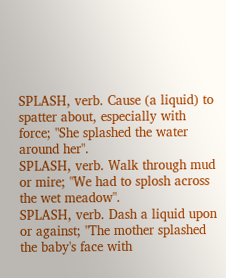SPLASH, verb. Cause (a liquid) to spatter about, especially with force; "She splashed the water around her".
SPLASH, verb. Walk through mud or mire; "We had to splosh across the wet meadow".
SPLASH, verb. Dash a liquid upon or against; "The mother splashed the baby's face with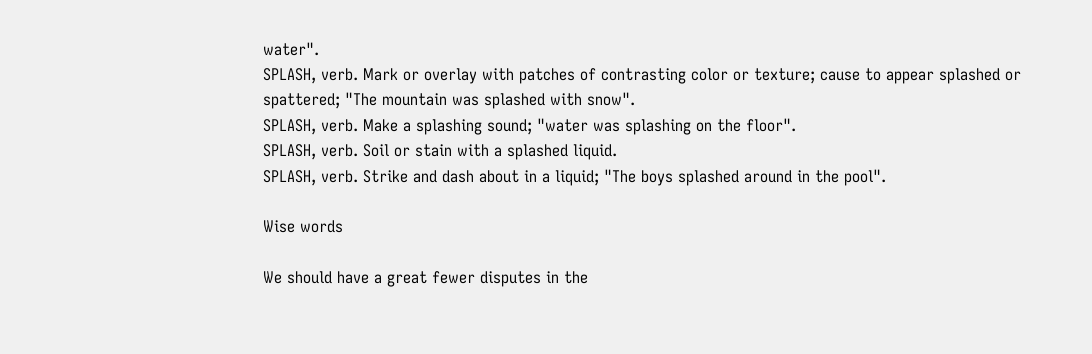water".
SPLASH, verb. Mark or overlay with patches of contrasting color or texture; cause to appear splashed or spattered; "The mountain was splashed with snow".
SPLASH, verb. Make a splashing sound; "water was splashing on the floor".
SPLASH, verb. Soil or stain with a splashed liquid.
SPLASH, verb. Strike and dash about in a liquid; "The boys splashed around in the pool".

Wise words

We should have a great fewer disputes in the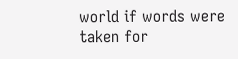world if words were taken for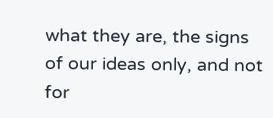what they are, the signs of our ideas only, and not for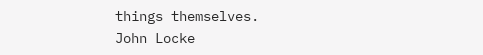things themselves.
John Locke